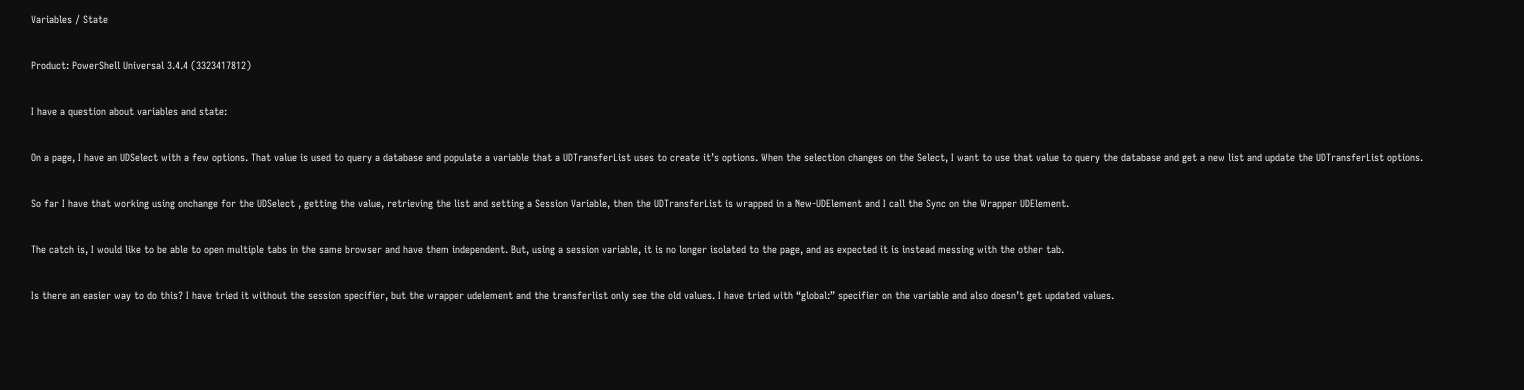Variables / State

Product: PowerShell Universal 3.4.4 (3323417812)

I have a question about variables and state:

On a page, I have an UDSelect with a few options. That value is used to query a database and populate a variable that a UDTransferList uses to create it’s options. When the selection changes on the Select, I want to use that value to query the database and get a new list and update the UDTransferList options.

So far I have that working using onchange for the UDSelect , getting the value, retrieving the list and setting a Session Variable, then the UDTransferList is wrapped in a New-UDElement and I call the Sync on the Wrapper UDElement.

The catch is, I would like to be able to open multiple tabs in the same browser and have them independent. But, using a session variable, it is no longer isolated to the page, and as expected it is instead messing with the other tab.

Is there an easier way to do this? I have tried it without the session specifier, but the wrapper udelement and the transferlist only see the old values. I have tried with “global:” specifier on the variable and also doesn’t get updated values.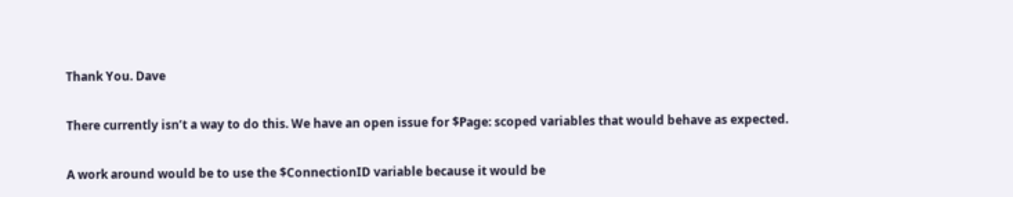Thank You. Dave

There currently isn’t a way to do this. We have an open issue for $Page: scoped variables that would behave as expected.

A work around would be to use the $ConnectionID variable because it would be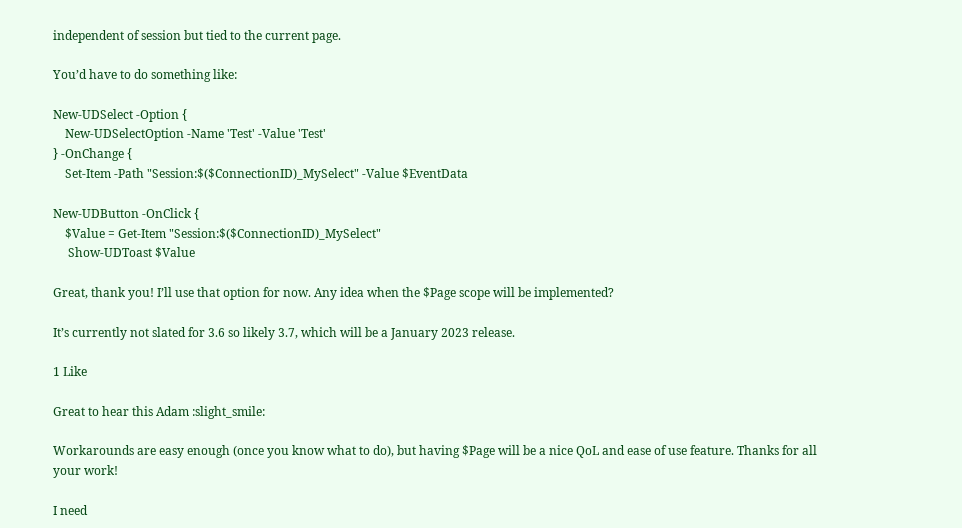independent of session but tied to the current page.

You’d have to do something like:

New-UDSelect -Option {
    New-UDSelectOption -Name 'Test' -Value 'Test'
} -OnChange {
    Set-Item -Path "Session:$($ConnectionID)_MySelect" -Value $EventData

New-UDButton -OnClick {
    $Value = Get-Item "Session:$($ConnectionID)_MySelect"
     Show-UDToast $Value

Great, thank you! I’ll use that option for now. Any idea when the $Page scope will be implemented?

It’s currently not slated for 3.6 so likely 3.7, which will be a January 2023 release.

1 Like

Great to hear this Adam :slight_smile:

Workarounds are easy enough (once you know what to do), but having $Page will be a nice QoL and ease of use feature. Thanks for all your work!

I need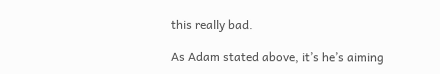this really bad.

As Adam stated above, it’s he’s aiming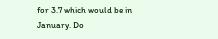for 3.7 which would be in January. Do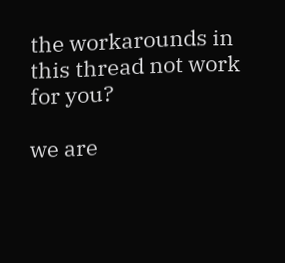the workarounds in this thread not work for you?

we are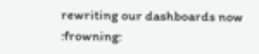rewriting our dashboards now :frowning: